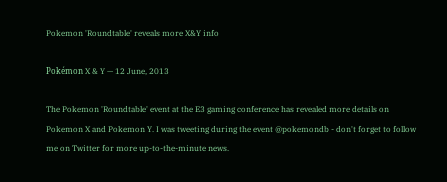Pokemon 'Roundtable' reveals more X&Y info

Pokémon X & Y — 12 June, 2013

The Pokemon 'Roundtable' event at the E3 gaming conference has revealed more details on Pokemon X and Pokemon Y. I was tweeting during the event @pokemondb - don't forget to follow me on Twitter for more up-to-the-minute news.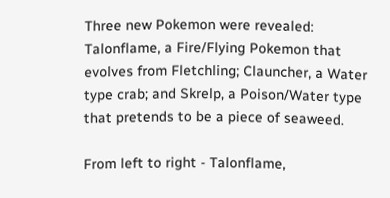Three new Pokemon were revealed: Talonflame, a Fire/Flying Pokemon that evolves from Fletchling; Clauncher, a Water type crab; and Skrelp, a Poison/Water type that pretends to be a piece of seaweed.

From left to right - Talonflame,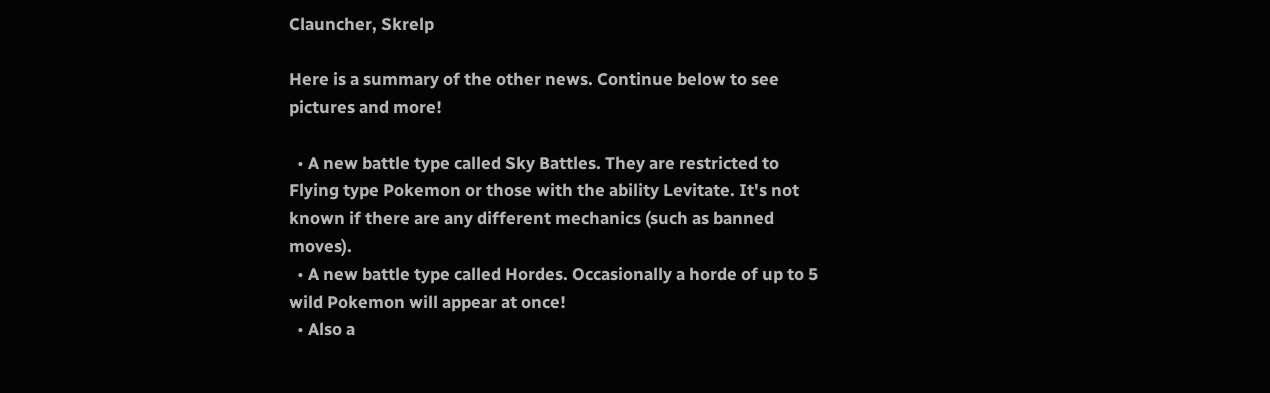Clauncher, Skrelp

Here is a summary of the other news. Continue below to see pictures and more!

  • A new battle type called Sky Battles. They are restricted to Flying type Pokemon or those with the ability Levitate. It's not known if there are any different mechanics (such as banned moves).
  • A new battle type called Hordes. Occasionally a horde of up to 5 wild Pokemon will appear at once!
  • Also a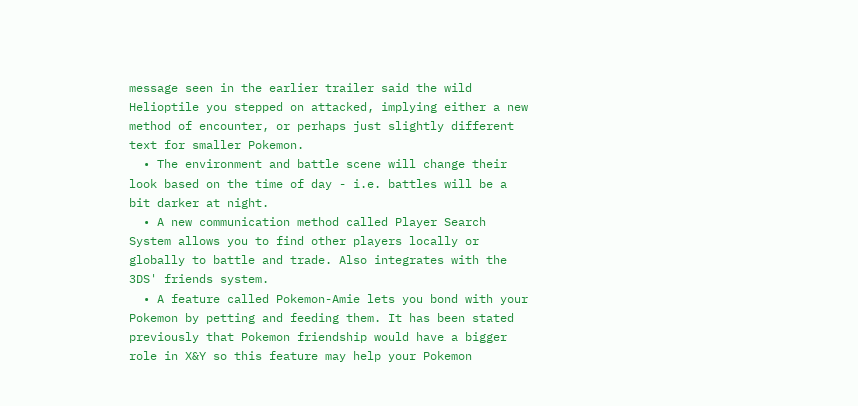message seen in the earlier trailer said the wild Helioptile you stepped on attacked, implying either a new method of encounter, or perhaps just slightly different text for smaller Pokemon.
  • The environment and battle scene will change their look based on the time of day - i.e. battles will be a bit darker at night.
  • A new communication method called Player Search System allows you to find other players locally or globally to battle and trade. Also integrates with the 3DS' friends system.
  • A feature called Pokemon-Amie lets you bond with your Pokemon by petting and feeding them. It has been stated previously that Pokemon friendship would have a bigger role in X&Y so this feature may help your Pokemon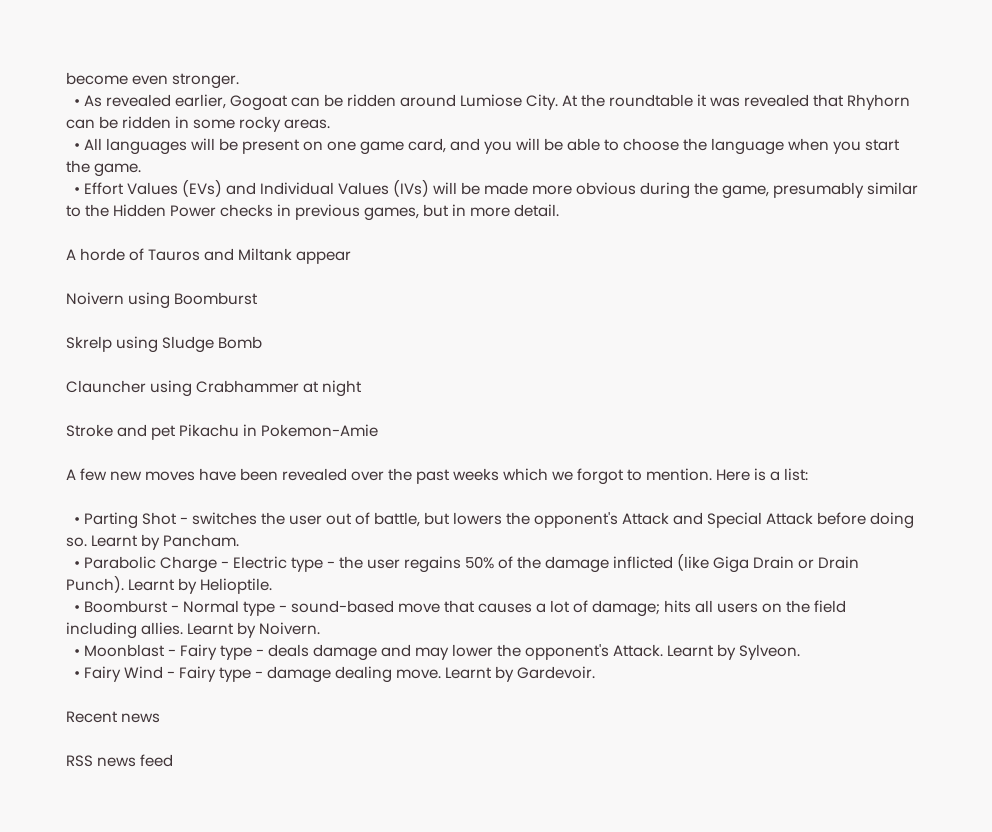become even stronger.
  • As revealed earlier, Gogoat can be ridden around Lumiose City. At the roundtable it was revealed that Rhyhorn can be ridden in some rocky areas.
  • All languages will be present on one game card, and you will be able to choose the language when you start the game.
  • Effort Values (EVs) and Individual Values (IVs) will be made more obvious during the game, presumably similar to the Hidden Power checks in previous games, but in more detail.

A horde of Tauros and Miltank appear

Noivern using Boomburst

Skrelp using Sludge Bomb

Clauncher using Crabhammer at night

Stroke and pet Pikachu in Pokemon-Amie

A few new moves have been revealed over the past weeks which we forgot to mention. Here is a list:

  • Parting Shot - switches the user out of battle, but lowers the opponent's Attack and Special Attack before doing so. Learnt by Pancham.
  • Parabolic Charge - Electric type - the user regains 50% of the damage inflicted (like Giga Drain or Drain Punch). Learnt by Helioptile.
  • Boomburst - Normal type - sound-based move that causes a lot of damage; hits all users on the field including allies. Learnt by Noivern.
  • Moonblast - Fairy type - deals damage and may lower the opponent's Attack. Learnt by Sylveon.
  • Fairy Wind - Fairy type - damage dealing move. Learnt by Gardevoir.

Recent news

RSS news feed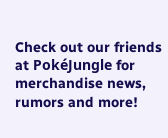Check out our friends at PokéJungle for merchandise news, rumors and more!